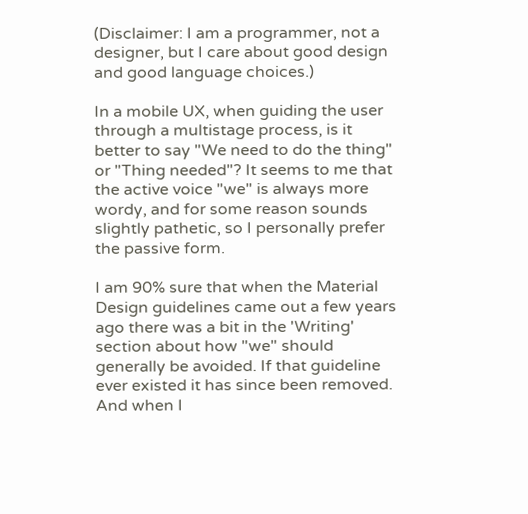(Disclaimer: I am a programmer, not a designer, but I care about good design and good language choices.)

In a mobile UX, when guiding the user through a multistage process, is it better to say "We need to do the thing" or "Thing needed"? It seems to me that the active voice "we" is always more wordy, and for some reason sounds slightly pathetic, so I personally prefer the passive form.

I am 90% sure that when the Material Design guidelines came out a few years ago there was a bit in the 'Writing' section about how "we" should generally be avoided. If that guideline ever existed it has since been removed. And when I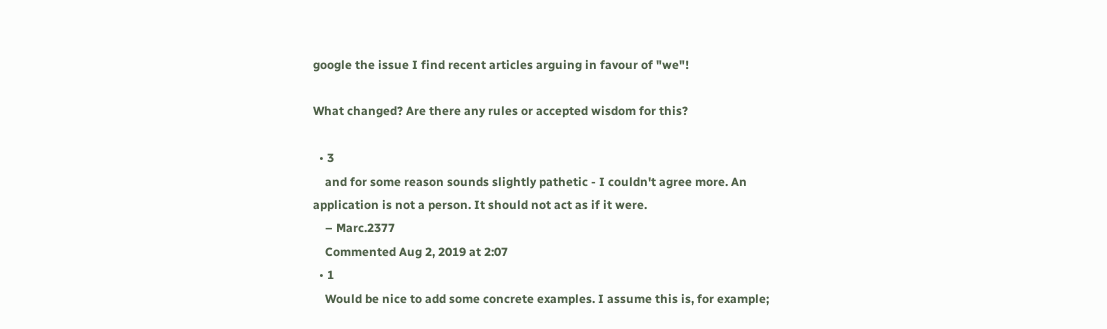google the issue I find recent articles arguing in favour of "we"!

What changed? Are there any rules or accepted wisdom for this?

  • 3
    and for some reason sounds slightly pathetic - I couldn't agree more. An application is not a person. It should not act as if it were.
    – Marc.2377
    Commented Aug 2, 2019 at 2:07
  • 1
    Would be nice to add some concrete examples. I assume this is, for example;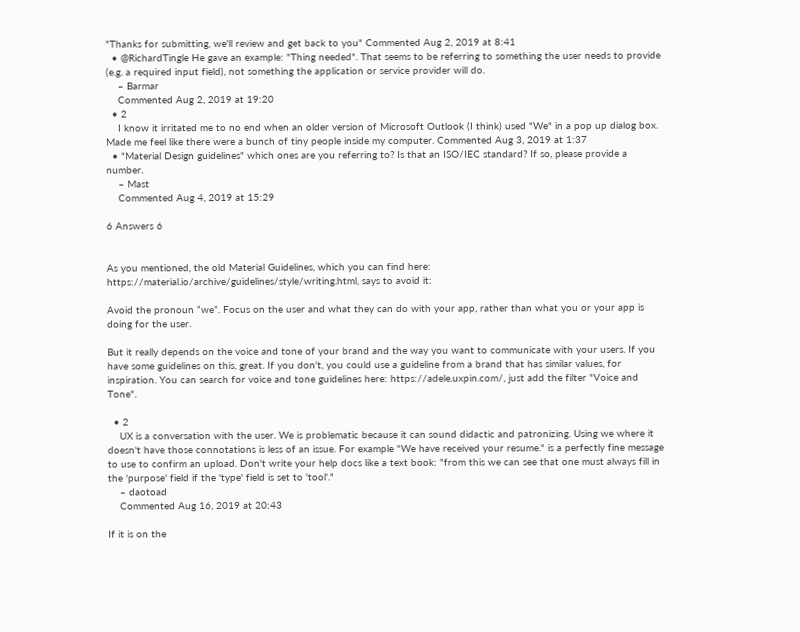"Thanks for submitting, we'll review and get back to you" Commented Aug 2, 2019 at 8:41
  • @RichardTingle He gave an example: "Thing needed". That seems to be referring to something the user needs to provide (e.g. a required input field), not something the application or service provider will do.
    – Barmar
    Commented Aug 2, 2019 at 19:20
  • 2
    I know it irritated me to no end when an older version of Microsoft Outlook (I think) used "We" in a pop up dialog box. Made me feel like there were a bunch of tiny people inside my computer. Commented Aug 3, 2019 at 1:37
  • "Material Design guidelines" which ones are you referring to? Is that an ISO/IEC standard? If so, please provide a number.
    – Mast
    Commented Aug 4, 2019 at 15:29

6 Answers 6


As you mentioned, the old Material Guidelines, which you can find here: https://material.io/archive/guidelines/style/writing.html, says to avoid it:

Avoid the pronoun “we”. Focus on the user and what they can do with your app, rather than what you or your app is doing for the user.

But it really depends on the voice and tone of your brand and the way you want to communicate with your users. If you have some guidelines on this, great. If you don't, you could use a guideline from a brand that has similar values, for inspiration. You can search for voice and tone guidelines here: https://adele.uxpin.com/, just add the filter "Voice and Tone".

  • 2
    UX is a conversation with the user. We is problematic because it can sound didactic and patronizing. Using we where it doesn't have those connotations is less of an issue. For example "We have received your resume." is a perfectly fine message to use to confirm an upload. Don't write your help docs like a text book: "from this we can see that one must always fill in the 'purpose' field if the 'type' field is set to 'tool'."
    – daotoad
    Commented Aug 16, 2019 at 20:43

If it is on the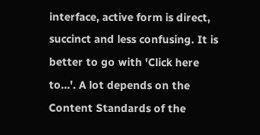interface, active form is direct, succinct and less confusing. It is better to go with 'Click here to…'. A lot depends on the Content Standards of the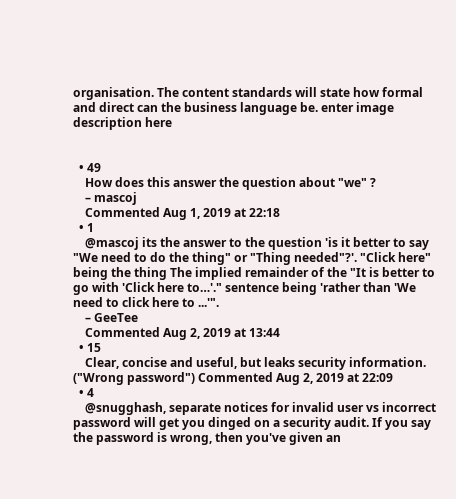organisation. The content standards will state how formal and direct can the business language be. enter image description here


  • 49
    How does this answer the question about "we" ?
    – mascoj
    Commented Aug 1, 2019 at 22:18
  • 1
    @mascoj its the answer to the question 'is it better to say "We need to do the thing" or "Thing needed"?'. "Click here" being the thing The implied remainder of the "It is better to go with 'Click here to…'." sentence being 'rather than 'We need to click here to ...'".
    – GeeTee
    Commented Aug 2, 2019 at 13:44
  • 15
    Clear, concise and useful, but leaks security information. ("Wrong password") Commented Aug 2, 2019 at 22:09
  • 4
    @snugghash, separate notices for invalid user vs incorrect password will get you dinged on a security audit. If you say the password is wrong, then you've given an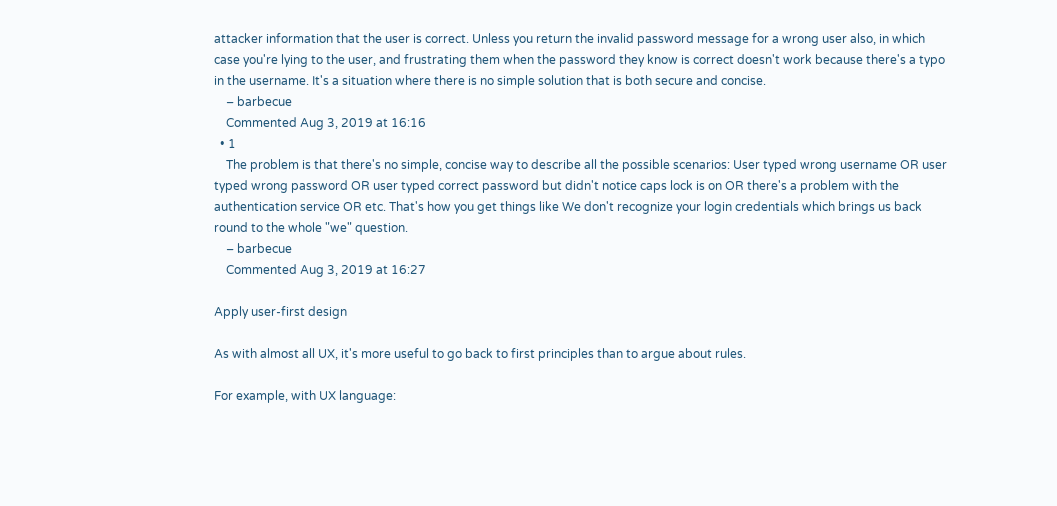attacker information that the user is correct. Unless you return the invalid password message for a wrong user also, in which case you're lying to the user, and frustrating them when the password they know is correct doesn't work because there's a typo in the username. It's a situation where there is no simple solution that is both secure and concise.
    – barbecue
    Commented Aug 3, 2019 at 16:16
  • 1
    The problem is that there's no simple, concise way to describe all the possible scenarios: User typed wrong username OR user typed wrong password OR user typed correct password but didn't notice caps lock is on OR there's a problem with the authentication service OR etc. That's how you get things like We don't recognize your login credentials which brings us back round to the whole "we" question.
    – barbecue
    Commented Aug 3, 2019 at 16:27

Apply user-first design

As with almost all UX, it's more useful to go back to first principles than to argue about rules.

For example, with UX language: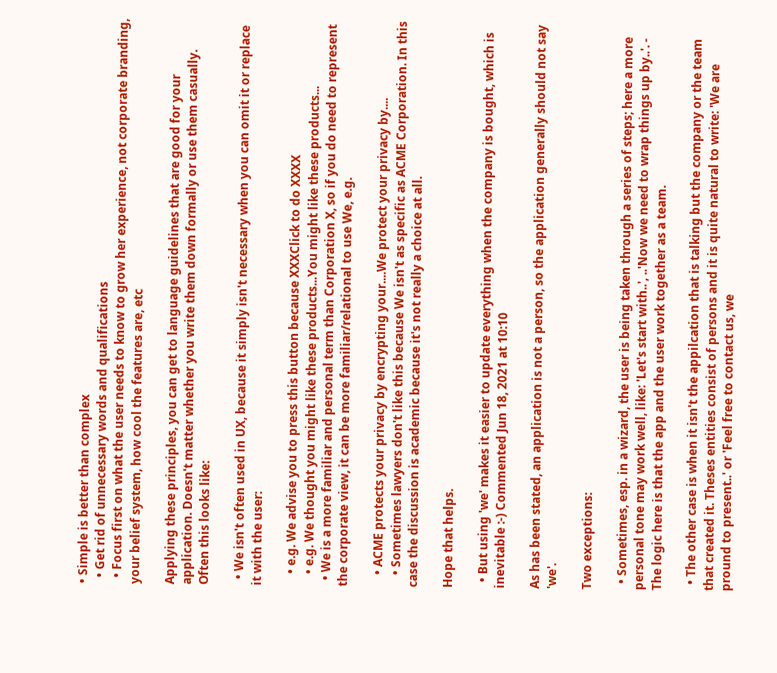• Simple is better than complex
  • Get rid of unnecessary words and qualifications
  • Focus first on what the user needs to know to grow her experience, not corporate branding, your belief system, how cool the features are, etc

Applying these principles, you can get to language guidelines that are good for your application. Doesn't matter whether you write them down formally or use them casually. Often this looks like:

  • We isn't often used in UX, because it simply isn't necessary when you can omit it or replace it with the user:

    • e.g. We advise you to press this button because XXXClick to do XXXX
    • e.g. We thought you might like these products...You might like these products...
  • We is a more familiar and personal term than Corporation X, so if you do need to represent the corporate view, it can be more familiar/relational to use We, e.g.

    • ACME protects your privacy by encrypting your....We protect your privacy by....
    • Sometimes lawyers don't like this because We isn't as specific as ACME Corporation. In this case the discussion is academic because it's not really a choice at all.

Hope that helps.

  • But using 'we' makes it easier to update everything when the company is bought, which is inevitable :-) Commented Jun 18, 2021 at 10:10

As has been stated, an application is not a person, so the application generally should not say 'we'.

Two exceptions:

  • Sometimes, esp. in a wizard, the user is being taken through a series of steps; here a more personal tone may work well, like: 'Let's start with..', ..'Now we need to wrap things up by..'. - The logic here is that the app and the user work together as a team.

  • The other case is when it isn't the appilcation that is talking but the company or the team that created it. Theses entities consist of persons and it is quite natural to write: 'We are pround to present..' or 'Feel free to contact us, we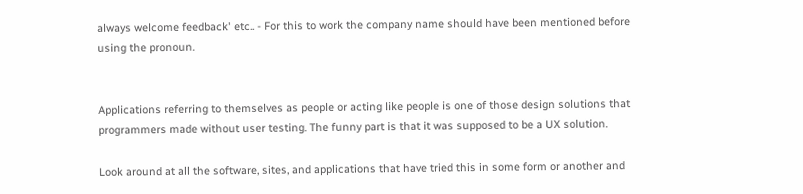always welcome feedback' etc.. - For this to work the company name should have been mentioned before using the pronoun.


Applications referring to themselves as people or acting like people is one of those design solutions that programmers made without user testing. The funny part is that it was supposed to be a UX solution.

Look around at all the software, sites, and applications that have tried this in some form or another and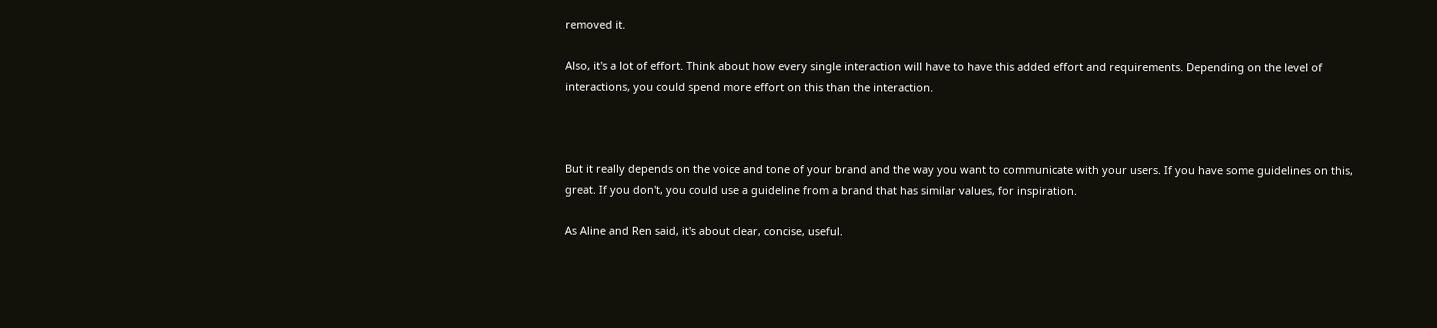removed it.

Also, it's a lot of effort. Think about how every single interaction will have to have this added effort and requirements. Depending on the level of interactions, you could spend more effort on this than the interaction.



But it really depends on the voice and tone of your brand and the way you want to communicate with your users. If you have some guidelines on this, great. If you don't, you could use a guideline from a brand that has similar values, for inspiration.

As Aline and Ren said, it's about clear, concise, useful.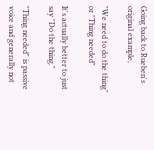Going back to Rueben's original example,

"We need to do the thing" or "Thing needed"

It's actually better to just say "Do the thing."

"Thing needed" is passive voice and generally not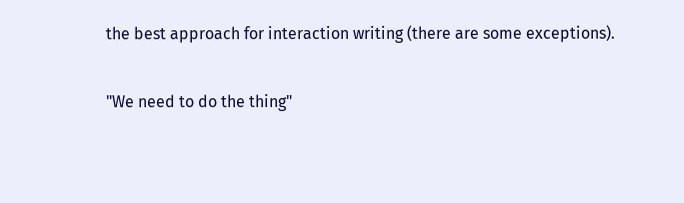the best approach for interaction writing (there are some exceptions).

"We need to do the thing"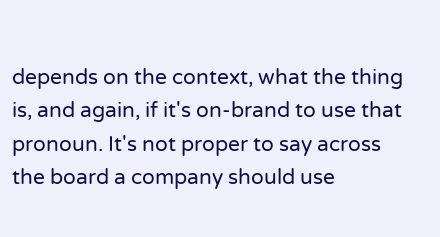depends on the context, what the thing is, and again, if it's on-brand to use that pronoun. It's not proper to say across the board a company should use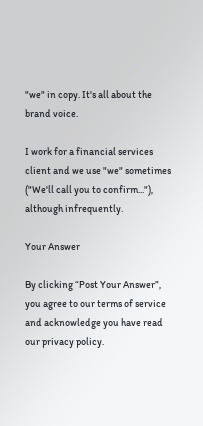"we" in copy. It's all about the brand voice.

I work for a financial services client and we use "we" sometimes ("We'll call you to confirm..."), although infrequently.

Your Answer

By clicking “Post Your Answer”, you agree to our terms of service and acknowledge you have read our privacy policy.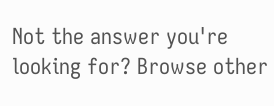Not the answer you're looking for? Browse other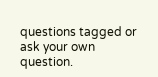questions tagged or ask your own question.